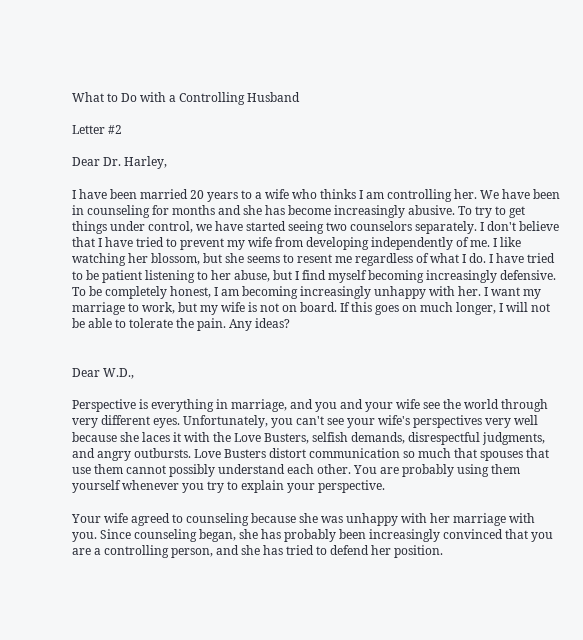What to Do with a Controlling Husband

Letter #2

Dear Dr. Harley,

I have been married 20 years to a wife who thinks I am controlling her. We have been in counseling for months and she has become increasingly abusive. To try to get things under control, we have started seeing two counselors separately. I don't believe that I have tried to prevent my wife from developing independently of me. I like watching her blossom, but she seems to resent me regardless of what I do. I have tried to be patient listening to her abuse, but I find myself becoming increasingly defensive. To be completely honest, I am becoming increasingly unhappy with her. I want my marriage to work, but my wife is not on board. If this goes on much longer, I will not be able to tolerate the pain. Any ideas?


Dear W.D.,

Perspective is everything in marriage, and you and your wife see the world through very different eyes. Unfortunately, you can't see your wife's perspectives very well because she laces it with the Love Busters, selfish demands, disrespectful judgments, and angry outbursts. Love Busters distort communication so much that spouses that use them cannot possibly understand each other. You are probably using them yourself whenever you try to explain your perspective.

Your wife agreed to counseling because she was unhappy with her marriage with you. Since counseling began, she has probably been increasingly convinced that you are a controlling person, and she has tried to defend her position.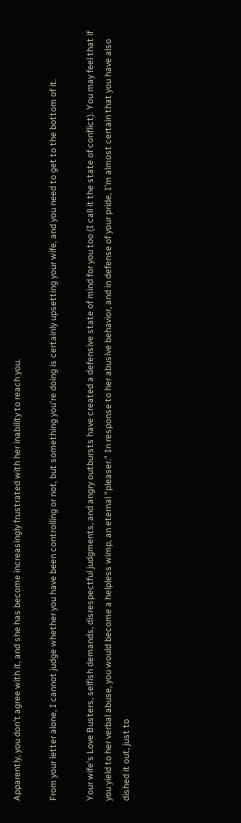Apparently, you don't agree with it, and she has become increasingly frustrated with her inability to reach you.

From your letter alone, I cannot judge whether you have been controlling or not, but something you're doing is certainly upsetting your wife, and you need to get to the bottom of it.

Your wife's Love Busters, selfish demands, disrespectful judgments, and angry outbursts have created a defensive state of mind for you too (I call it the state of conflict). You may feel that if you yield to her verbal abuse, you would become a helpless wimp, an eternal "pleaser." In response to her abusive behavior, and in defense of your pride, I'm almost certain that you have also dished it out, just to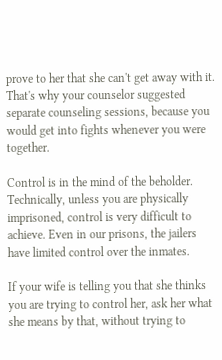prove to her that she can't get away with it. That's why your counselor suggested separate counseling sessions, because you would get into fights whenever you were together.

Control is in the mind of the beholder. Technically, unless you are physically imprisoned, control is very difficult to achieve. Even in our prisons, the jailers have limited control over the inmates.

If your wife is telling you that she thinks you are trying to control her, ask her what she means by that, without trying to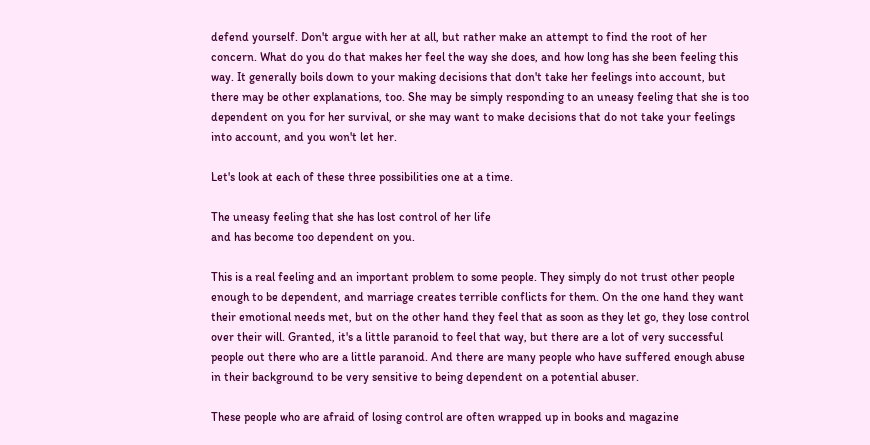defend yourself. Don't argue with her at all, but rather make an attempt to find the root of her concern. What do you do that makes her feel the way she does, and how long has she been feeling this way. It generally boils down to your making decisions that don't take her feelings into account, but there may be other explanations, too. She may be simply responding to an uneasy feeling that she is too dependent on you for her survival, or she may want to make decisions that do not take your feelings into account, and you won't let her.

Let's look at each of these three possibilities one at a time.

The uneasy feeling that she has lost control of her life
and has become too dependent on you.

This is a real feeling and an important problem to some people. They simply do not trust other people enough to be dependent, and marriage creates terrible conflicts for them. On the one hand they want their emotional needs met, but on the other hand they feel that as soon as they let go, they lose control over their will. Granted, it's a little paranoid to feel that way, but there are a lot of very successful people out there who are a little paranoid. And there are many people who have suffered enough abuse in their background to be very sensitive to being dependent on a potential abuser.

These people who are afraid of losing control are often wrapped up in books and magazine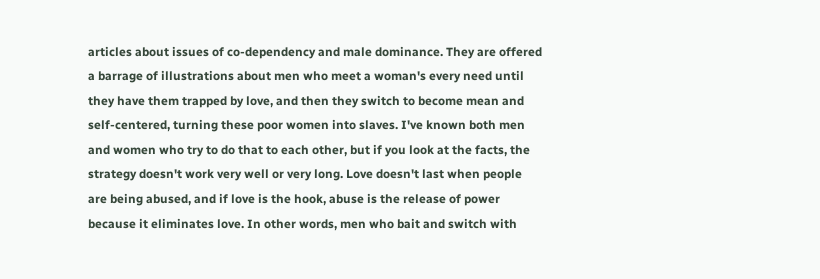articles about issues of co-dependency and male dominance. They are offered a barrage of illustrations about men who meet a woman's every need until they have them trapped by love, and then they switch to become mean and self-centered, turning these poor women into slaves. I've known both men and women who try to do that to each other, but if you look at the facts, the strategy doesn't work very well or very long. Love doesn't last when people are being abused, and if love is the hook, abuse is the release of power because it eliminates love. In other words, men who bait and switch with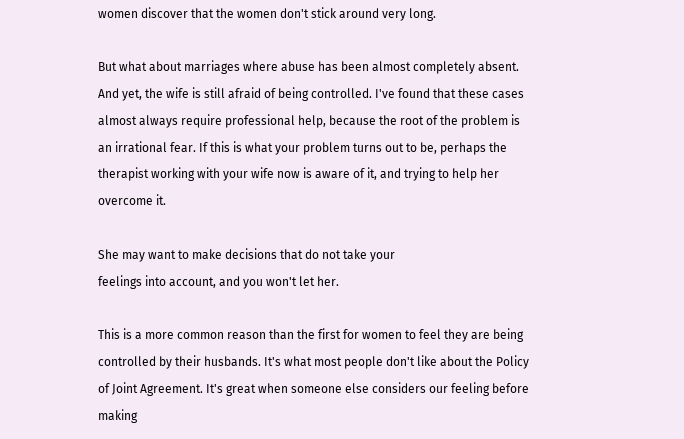women discover that the women don't stick around very long.

But what about marriages where abuse has been almost completely absent. And yet, the wife is still afraid of being controlled. I've found that these cases almost always require professional help, because the root of the problem is an irrational fear. If this is what your problem turns out to be, perhaps the therapist working with your wife now is aware of it, and trying to help her overcome it.

She may want to make decisions that do not take your
feelings into account, and you won't let her.

This is a more common reason than the first for women to feel they are being controlled by their husbands. It's what most people don't like about the Policy of Joint Agreement. It's great when someone else considers our feeling before making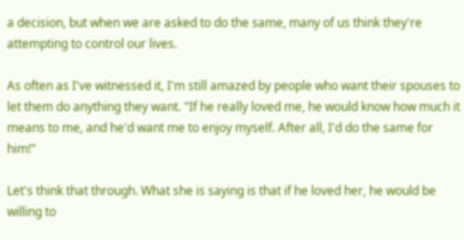a decision, but when we are asked to do the same, many of us think they're attempting to control our lives.

As often as I've witnessed it, I'm still amazed by people who want their spouses to let them do anything they want. "If he really loved me, he would know how much it means to me, and he'd want me to enjoy myself. After all, I'd do the same for him!"

Let's think that through. What she is saying is that if he loved her, he would be willing to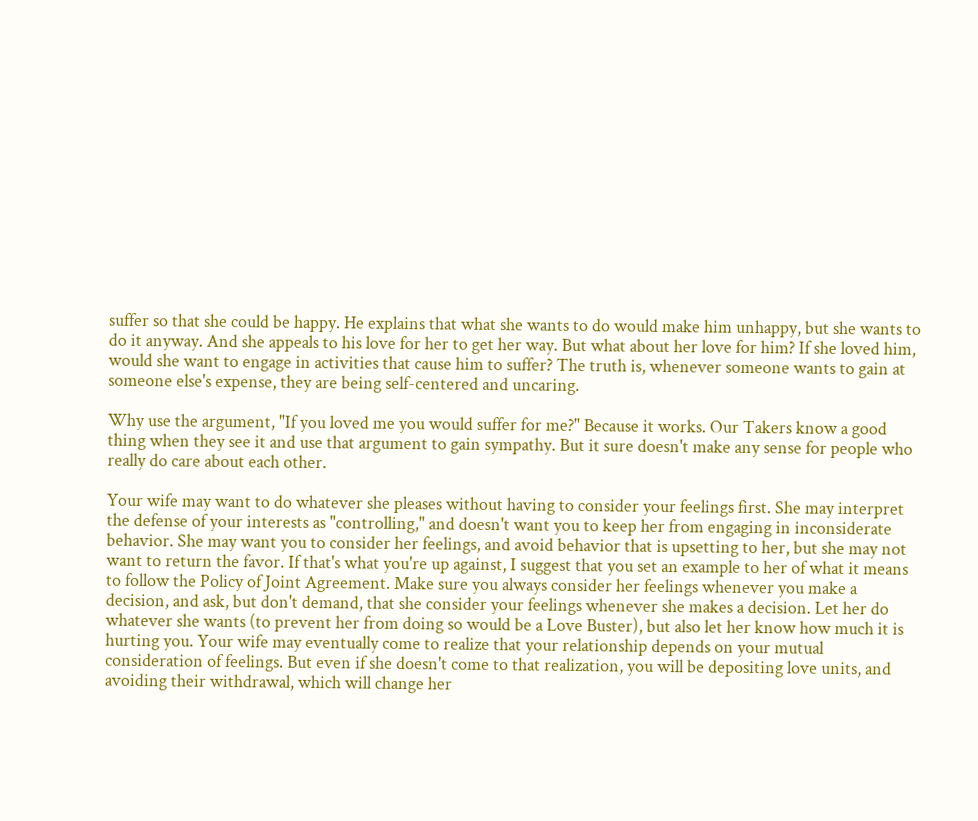suffer so that she could be happy. He explains that what she wants to do would make him unhappy, but she wants to do it anyway. And she appeals to his love for her to get her way. But what about her love for him? If she loved him, would she want to engage in activities that cause him to suffer? The truth is, whenever someone wants to gain at someone else's expense, they are being self-centered and uncaring.

Why use the argument, "If you loved me you would suffer for me?" Because it works. Our Takers know a good thing when they see it and use that argument to gain sympathy. But it sure doesn't make any sense for people who really do care about each other.

Your wife may want to do whatever she pleases without having to consider your feelings first. She may interpret the defense of your interests as "controlling," and doesn't want you to keep her from engaging in inconsiderate behavior. She may want you to consider her feelings, and avoid behavior that is upsetting to her, but she may not want to return the favor. If that's what you're up against, I suggest that you set an example to her of what it means to follow the Policy of Joint Agreement. Make sure you always consider her feelings whenever you make a decision, and ask, but don't demand, that she consider your feelings whenever she makes a decision. Let her do whatever she wants (to prevent her from doing so would be a Love Buster), but also let her know how much it is hurting you. Your wife may eventually come to realize that your relationship depends on your mutual consideration of feelings. But even if she doesn't come to that realization, you will be depositing love units, and avoiding their withdrawal, which will change her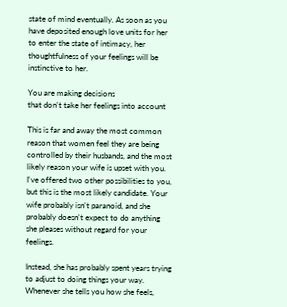state of mind eventually. As soon as you have deposited enough love units for her to enter the state of intimacy, her thoughtfulness of your feelings will be instinctive to her.

You are making decisions
that don't take her feelings into account

This is far and away the most common reason that women feel they are being controlled by their husbands, and the most likely reason your wife is upset with you. I've offered two other possibilities to you, but this is the most likely candidate. Your wife probably isn't paranoid, and she probably doesn't expect to do anything she pleases without regard for your feelings.

Instead, she has probably spent years trying to adjust to doing things your way. Whenever she tells you how she feels,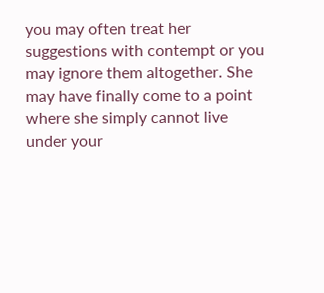you may often treat her suggestions with contempt or you may ignore them altogether. She may have finally come to a point where she simply cannot live under your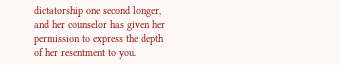dictatorship one second longer, and her counselor has given her permission to express the depth of her resentment to you.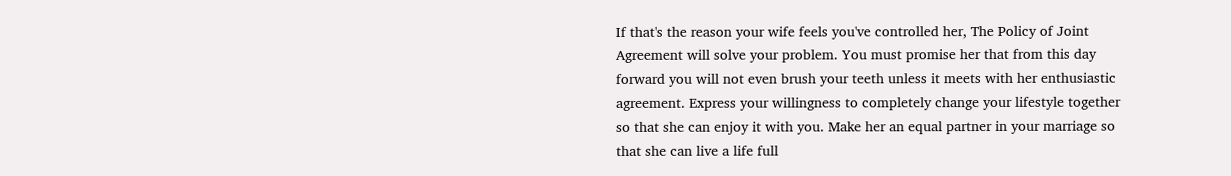If that's the reason your wife feels you've controlled her, The Policy of Joint Agreement will solve your problem. You must promise her that from this day forward you will not even brush your teeth unless it meets with her enthusiastic agreement. Express your willingness to completely change your lifestyle together so that she can enjoy it with you. Make her an equal partner in your marriage so that she can live a life full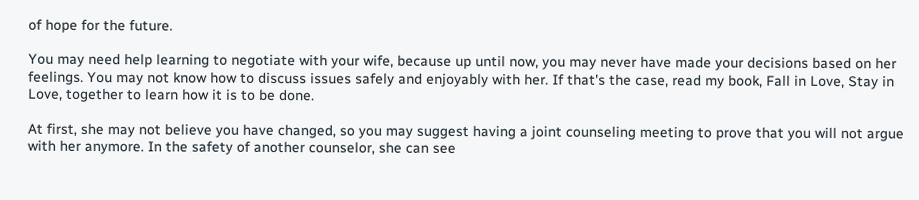of hope for the future.

You may need help learning to negotiate with your wife, because up until now, you may never have made your decisions based on her feelings. You may not know how to discuss issues safely and enjoyably with her. If that's the case, read my book, Fall in Love, Stay in Love, together to learn how it is to be done.

At first, she may not believe you have changed, so you may suggest having a joint counseling meeting to prove that you will not argue with her anymore. In the safety of another counselor, she can see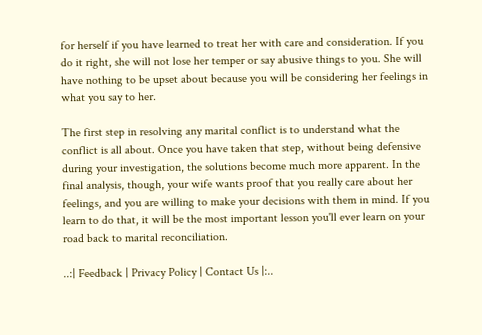for herself if you have learned to treat her with care and consideration. If you do it right, she will not lose her temper or say abusive things to you. She will have nothing to be upset about because you will be considering her feelings in what you say to her.

The first step in resolving any marital conflict is to understand what the conflict is all about. Once you have taken that step, without being defensive during your investigation, the solutions become much more apparent. In the final analysis, though, your wife wants proof that you really care about her feelings, and you are willing to make your decisions with them in mind. If you learn to do that, it will be the most important lesson you'll ever learn on your road back to marital reconciliation.

..:| Feedback | Privacy Policy | Contact Us |:..